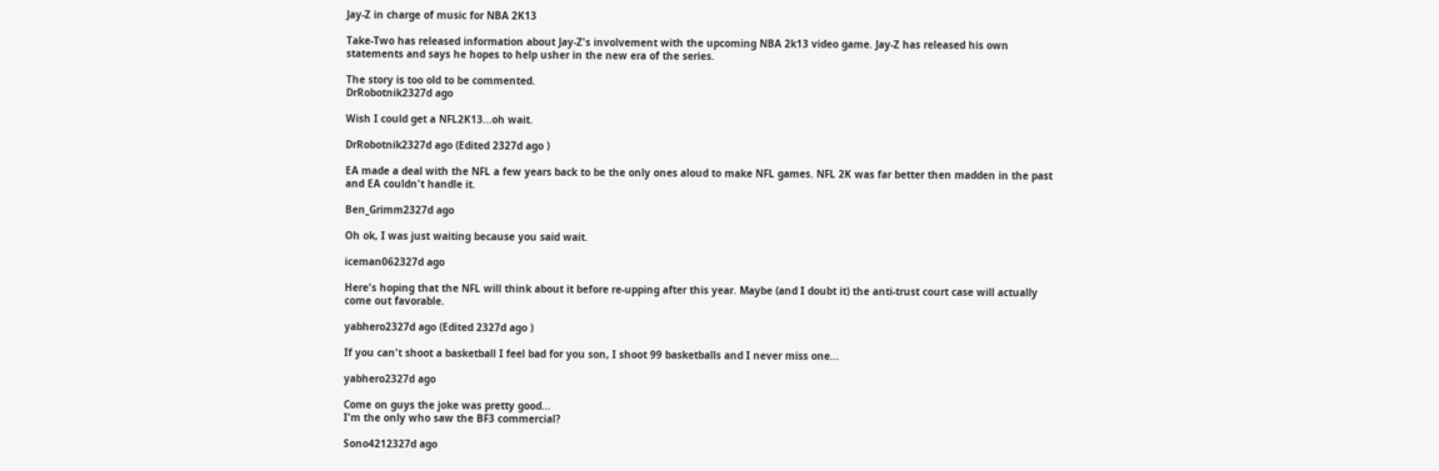Jay-Z in charge of music for NBA 2K13

Take-Two has released information about Jay-Z's involvement with the upcoming NBA 2k13 video game. Jay-Z has released his own statements and says he hopes to help usher in the new era of the series.

The story is too old to be commented.
DrRobotnik2327d ago

Wish I could get a NFL2K13...oh wait.

DrRobotnik2327d ago (Edited 2327d ago )

EA made a deal with the NFL a few years back to be the only ones aloud to make NFL games. NFL 2K was far better then madden in the past and EA couldn't handle it.

Ben_Grimm2327d ago

Oh ok, I was just waiting because you said wait.

iceman062327d ago

Here's hoping that the NFL will think about it before re-upping after this year. Maybe (and I doubt it) the anti-trust court case will actually come out favorable.

yabhero2327d ago (Edited 2327d ago )

If you can't shoot a basketball I feel bad for you son, I shoot 99 basketballs and I never miss one...

yabhero2327d ago

Come on guys the joke was pretty good...
I'm the only who saw the BF3 commercial?

Sono4212327d ago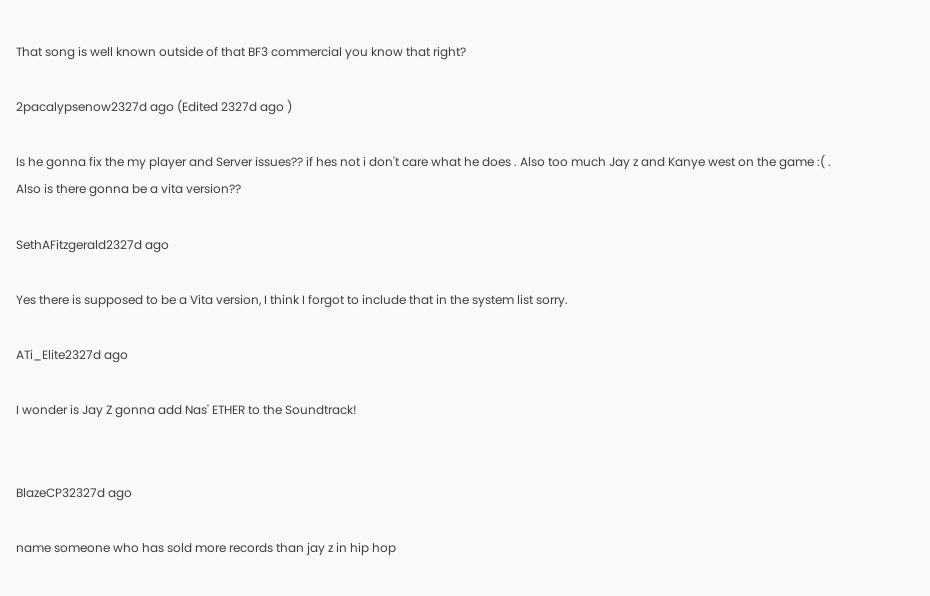That song is well known outside of that BF3 commercial you know that right?

2pacalypsenow2327d ago (Edited 2327d ago )

Is he gonna fix the my player and Server issues?? if hes not i don't care what he does . Also too much Jay z and Kanye west on the game :( . Also is there gonna be a vita version??

SethAFitzgerald2327d ago

Yes there is supposed to be a Vita version, I think I forgot to include that in the system list sorry.

ATi_Elite2327d ago

I wonder is Jay Z gonna add Nas' ETHER to the Soundtrack!


BlazeCP32327d ago

name someone who has sold more records than jay z in hip hop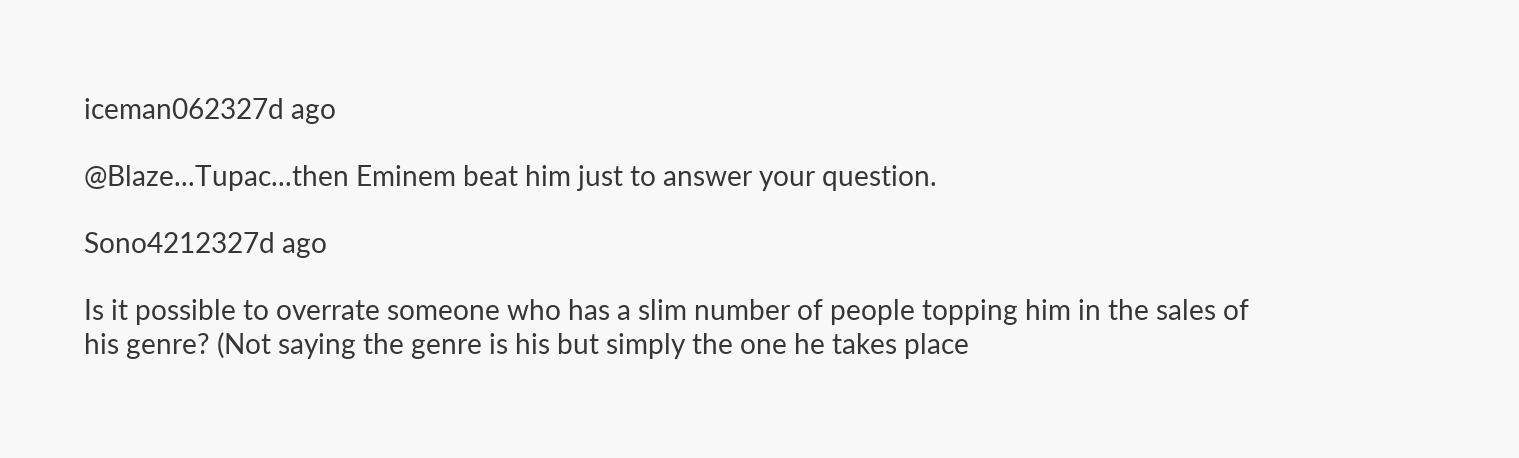iceman062327d ago

@Blaze...Tupac...then Eminem beat him just to answer your question.

Sono4212327d ago

Is it possible to overrate someone who has a slim number of people topping him in the sales of his genre? (Not saying the genre is his but simply the one he takes place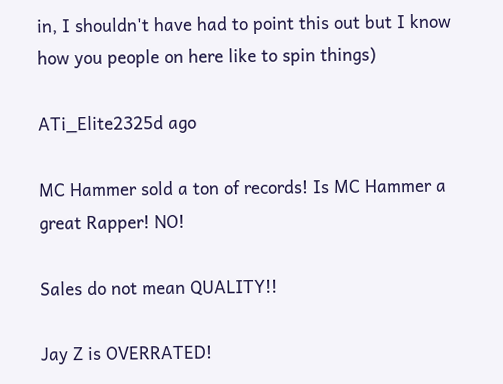in, I shouldn't have had to point this out but I know how you people on here like to spin things)

ATi_Elite2325d ago

MC Hammer sold a ton of records! Is MC Hammer a great Rapper! NO!

Sales do not mean QUALITY!!

Jay Z is OVERRATED!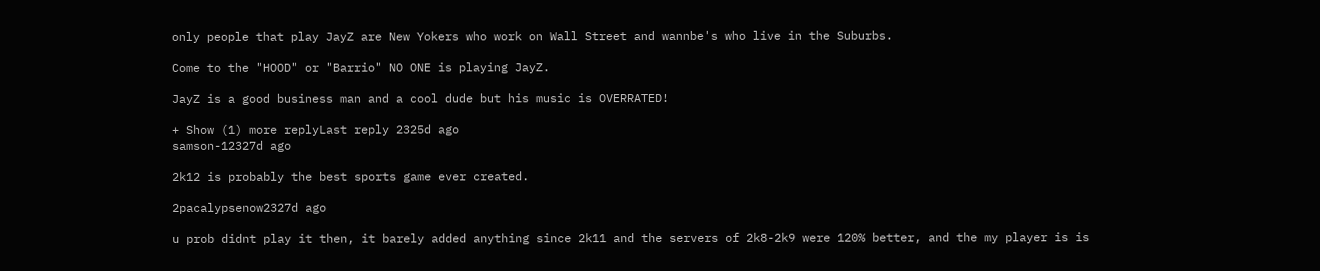only people that play JayZ are New Yokers who work on Wall Street and wannbe's who live in the Suburbs.

Come to the "HOOD" or "Barrio" NO ONE is playing JayZ.

JayZ is a good business man and a cool dude but his music is OVERRATED!

+ Show (1) more replyLast reply 2325d ago
samson-12327d ago

2k12 is probably the best sports game ever created.

2pacalypsenow2327d ago

u prob didnt play it then, it barely added anything since 2k11 and the servers of 2k8-2k9 were 120% better, and the my player is is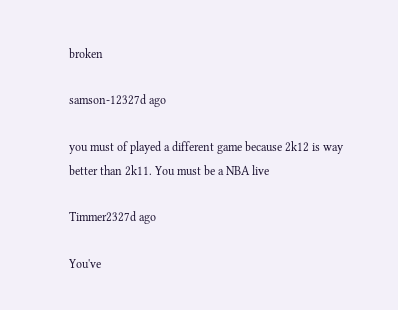broken

samson-12327d ago

you must of played a different game because 2k12 is way better than 2k11. You must be a NBA live

Timmer2327d ago

You've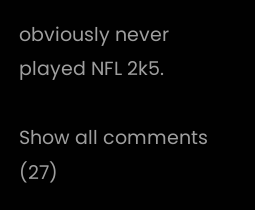obviously never played NFL 2k5.

Show all comments (27)